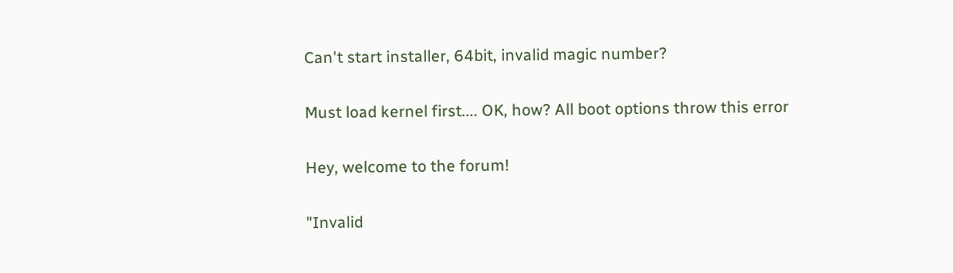Can't start installer, 64bit, invalid magic number?

Must load kernel first.... OK, how? All boot options throw this error

Hey, welcome to the forum!

"Invalid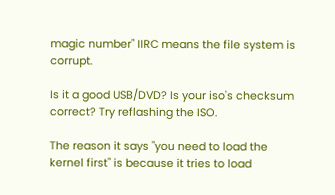magic number" IIRC means the file system is corrupt.

Is it a good USB/DVD? Is your iso's checksum correct? Try reflashing the ISO.

The reason it says "you need to load the kernel first" is because it tries to load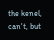the kenel, can't, but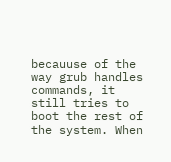becauuse of the way grub handles commands, it still tries to boot the rest of the system. When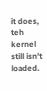it does, teh kernel still isn't loaded.